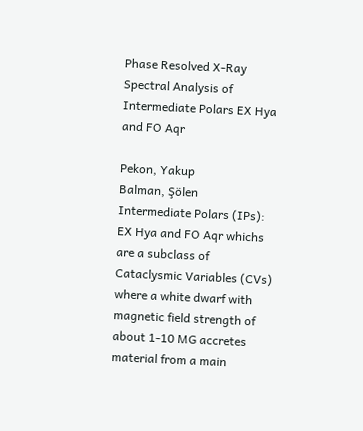Phase Resolved X-Ray Spectral Analysis of Intermediate Polars EX Hya and FO Aqr

Pekon, Yakup
Balman, Şölen
Intermediate Polars (IPs): EX Hya and FO Aqr whichs are a subclass of Cataclysmic Variables (CVs) where a white dwarf with magnetic field strength of about 1-10 MG accretes material from a main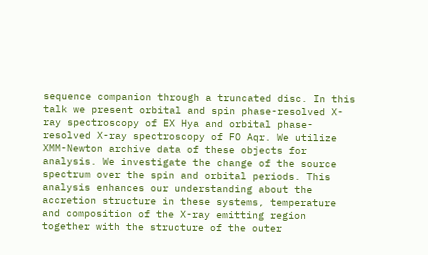sequence companion through a truncated disc. In this talk we present orbital and spin phase-resolved X-ray spectroscopy of EX Hya and orbital phase-resolved X-ray spectroscopy of FO Aqr. We utilize XMM-Newton archive data of these objects for analysis. We investigate the change of the source spectrum over the spin and orbital periods. This analysis enhances our understanding about the accretion structure in these systems, temperature and composition of the X-ray emitting region together with the structure of the outer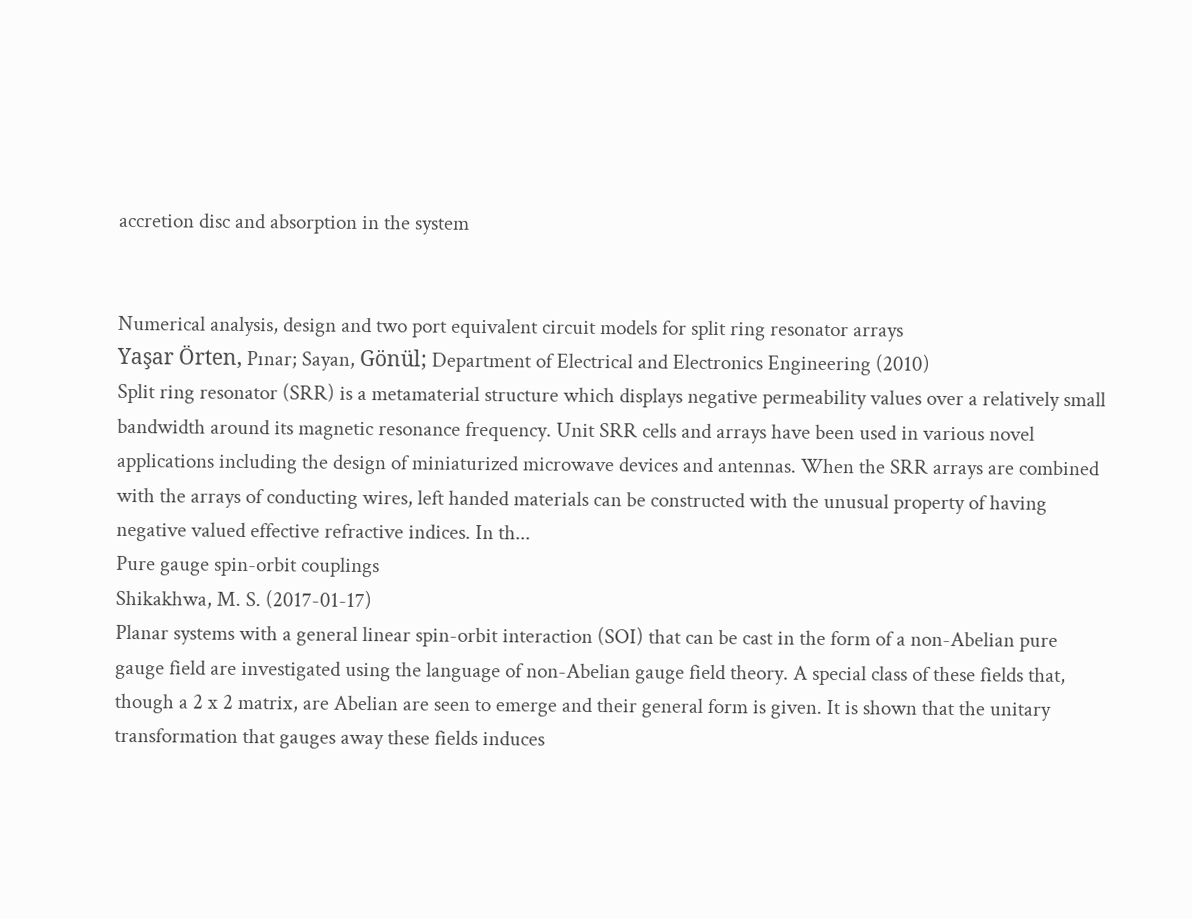accretion disc and absorption in the system


Numerical analysis, design and two port equivalent circuit models for split ring resonator arrays
Yaşar Örten, Pınar; Sayan, Gönül; Department of Electrical and Electronics Engineering (2010)
Split ring resonator (SRR) is a metamaterial structure which displays negative permeability values over a relatively small bandwidth around its magnetic resonance frequency. Unit SRR cells and arrays have been used in various novel applications including the design of miniaturized microwave devices and antennas. When the SRR arrays are combined with the arrays of conducting wires, left handed materials can be constructed with the unusual property of having negative valued effective refractive indices. In th...
Pure gauge spin-orbit couplings
Shikakhwa, M. S. (2017-01-17)
Planar systems with a general linear spin-orbit interaction (SOI) that can be cast in the form of a non-Abelian pure gauge field are investigated using the language of non-Abelian gauge field theory. A special class of these fields that, though a 2 x 2 matrix, are Abelian are seen to emerge and their general form is given. It is shown that the unitary transformation that gauges away these fields induces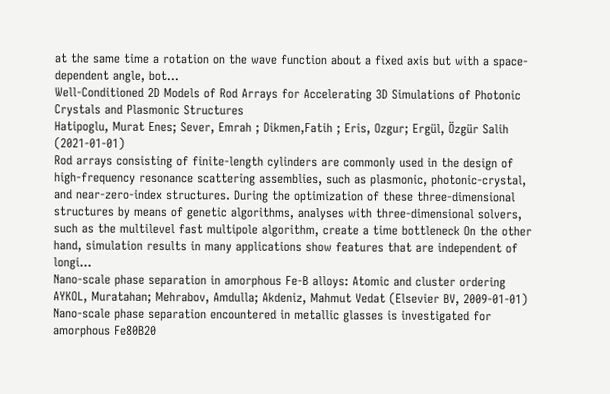at the same time a rotation on the wave function about a fixed axis but with a space-dependent angle, bot...
Well-Conditioned 2D Models of Rod Arrays for Accelerating 3D Simulations of Photonic Crystals and Plasmonic Structures
Hatipoglu, Murat Enes; Sever, Emrah ; Dikmen,Fatih ; Eris, Ozgur; Ergül, Özgür Salih (2021-01-01)
Rod arrays consisting of finite-length cylinders are commonly used in the design of high-frequency resonance scattering assemblies, such as plasmonic, photonic-crystal, and near-zero-index structures. During the optimization of these three-dimensional structures by means of genetic algorithms, analyses with three-dimensional solvers, such as the multilevel fast multipole algorithm, create a time bottleneck On the other hand, simulation results in many applications show features that are independent of longi...
Nano-scale phase separation in amorphous Fe-B alloys: Atomic and cluster ordering
AYKOL, Muratahan; Mehrabov, Amdulla; Akdeniz, Mahmut Vedat (Elsevier BV, 2009-01-01)
Nano-scale phase separation encountered in metallic glasses is investigated for amorphous Fe80B20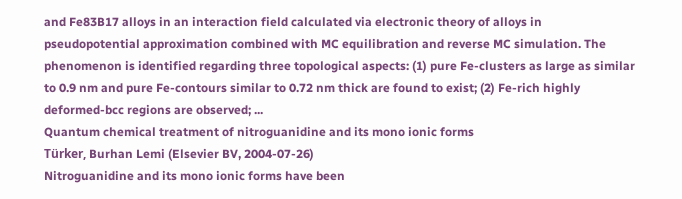and Fe83B17 alloys in an interaction field calculated via electronic theory of alloys in pseudopotential approximation combined with MC equilibration and reverse MC simulation. The phenomenon is identified regarding three topological aspects: (1) pure Fe-clusters as large as similar to 0.9 nm and pure Fe-contours similar to 0.72 nm thick are found to exist; (2) Fe-rich highly deformed-bcc regions are observed; ...
Quantum chemical treatment of nitroguanidine and its mono ionic forms
Türker, Burhan Lemi (Elsevier BV, 2004-07-26)
Nitroguanidine and its mono ionic forms have been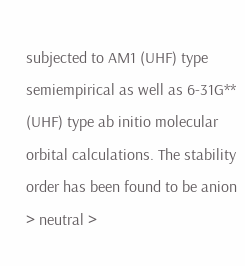subjected to AM1 (UHF) type semiempirical as well as 6-31G** (UHF) type ab initio molecular orbital calculations. The stability order has been found to be anion > neutral >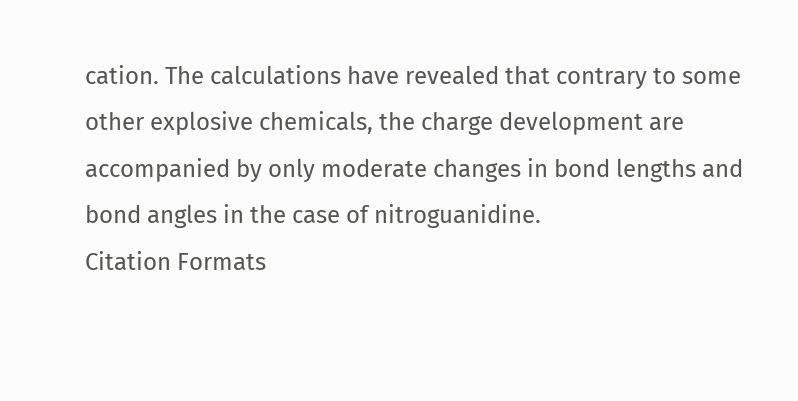cation. The calculations have revealed that contrary to some other explosive chemicals, the charge development are accompanied by only moderate changes in bond lengths and bond angles in the case of nitroguanidine.
Citation Formats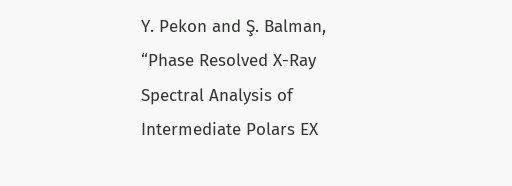Y. Pekon and Ş. Balman, “Phase Resolved X-Ray Spectral Analysis of Intermediate Polars EX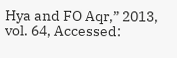Hya and FO Aqr,” 2013, vol. 64, Accessed: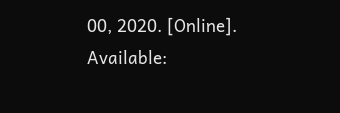00, 2020. [Online]. Available: